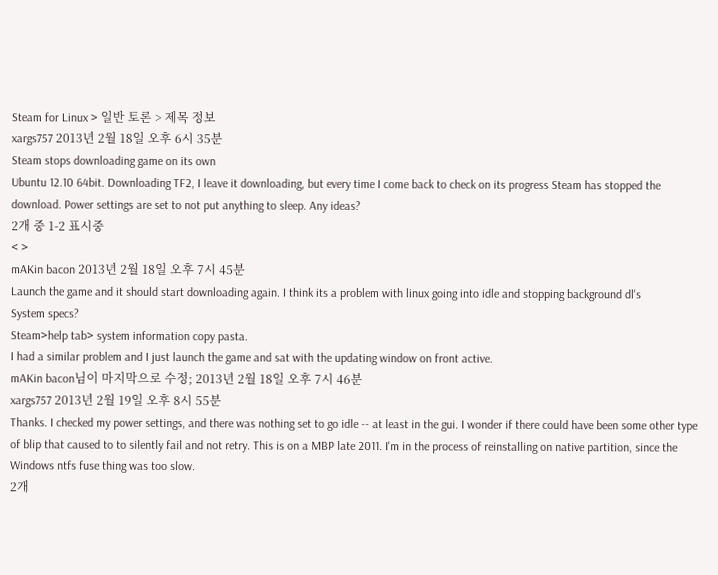Steam for Linux > 일반 토론 > 제목 정보
xargs757 2013년 2월 18일 오후 6시 35분
Steam stops downloading game on its own
Ubuntu 12.10 64bit. Downloading TF2, I leave it downloading, but every time I come back to check on its progress Steam has stopped the download. Power settings are set to not put anything to sleep. Any ideas?
2개 중 1-2 표시중
< >
mAKin bacon 2013년 2월 18일 오후 7시 45분
Launch the game and it should start downloading again. I think its a problem with linux going into idle and stopping background dl's
System specs?
Steam>help tab> system information copy pasta.
I had a similar problem and I just launch the game and sat with the updating window on front active.
mAKin bacon님이 마지막으로 수정; 2013년 2월 18일 오후 7시 46분
xargs757 2013년 2월 19일 오후 8시 55분
Thanks. I checked my power settings, and there was nothing set to go idle -- at least in the gui. I wonder if there could have been some other type of blip that caused to to silently fail and not retry. This is on a MBP late 2011. I'm in the process of reinstalling on native partition, since the Windows ntfs fuse thing was too slow.
2개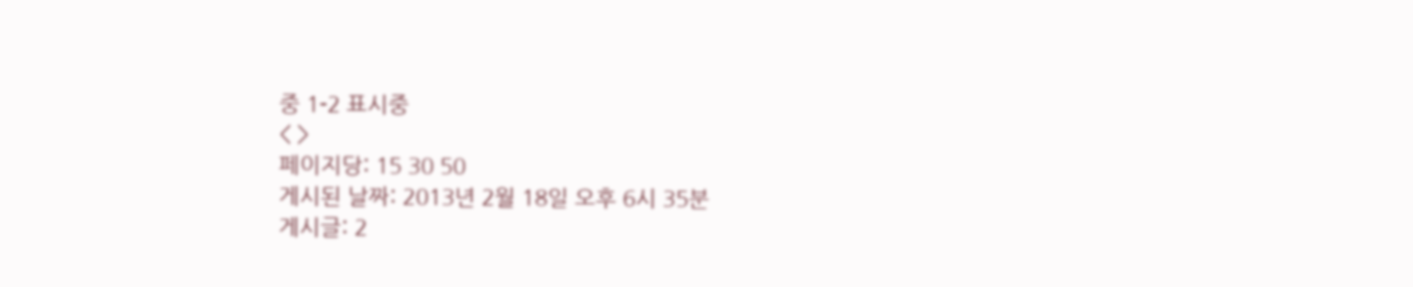중 1-2 표시중
< >
페이지당: 15 30 50
게시된 날짜: 2013년 2월 18일 오후 6시 35분
게시글: 2